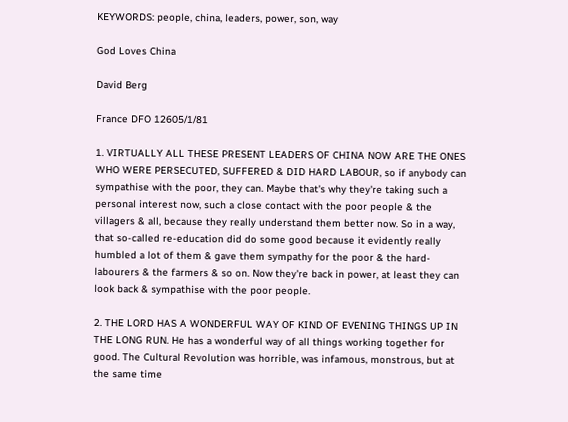KEYWORDS: people, china, leaders, power, son, way

God Loves China

David Berg

France DFO 12605/1/81

1. VIRTUALLY ALL THESE PRESENT LEADERS OF CHINA NOW ARE THE ONES WHO WERE PERSECUTED, SUFFERED & DID HARD LABOUR‚ so if anybody can sympathise with the poor, they can. Maybe that's why they're taking such a personal interest now, such a close contact with the poor people & the villagers & all, because they really understand them better now. So in a way‚ that so-called re-education did do some good because it evidently really humbled a lot of them & gave them sympathy for the poor & the hard-labourers & the farmers & so on. Now they're back in power, at least they can look back & sympathise with the poor people.

2. THE LORD HAS A WONDERFUL WAY OF KIND OF EVENING THINGS UP IN THE LONG RUN. He has a wonderful way of all things working together for good. The Cultural Revolution was horrible, was infamous‚ monstrous, but at the same time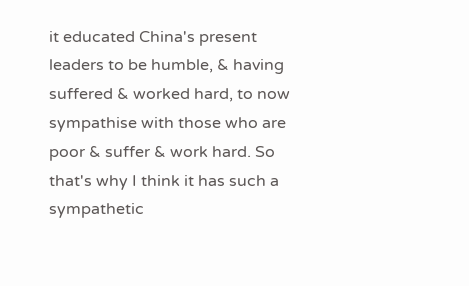it educated China's present leaders to be humble, & having suffered & worked hard, to now sympathise with those who are poor & suffer & work hard. So that's why I think it has such a sympathetic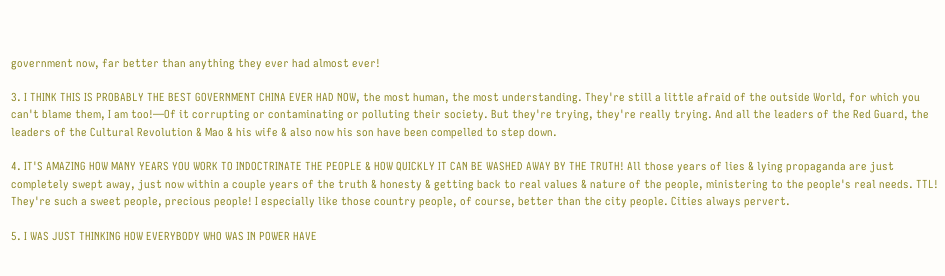government now, far better than anything they ever had almost ever!

3. I THINK THIS IS PROBABLY THE BEST GOVERNMENT CHINA EVER HAD NOW, the most human, the most understanding. They're still a little afraid of the outside World, for which you can't blame them, I am too!—Of it corrupting or contaminating or polluting their society. But they're trying, they're really trying. And all the leaders of the Red Guard, the leaders of the Cultural Revolution & Mao & his wife & also now his son have been compelled to step down.

4. IT'S AMAZING HOW MANY YEARS YOU WORK TO INDOCTRINATE THE PEOPLE & HOW QUICKLY IT CAN BE WASHED AWAY BY THE TRUTH! All those years of lies & lying propaganda are just completely swept away, just now within a couple years of the truth & honesty & getting back to real values & nature of the people, ministering to the people's real needs. TTL! They're such a sweet people, precious people! I especially like those country people, of course, better than the city people. Cities always pervert.

5. I WAS JUST THINKING HOW EVERYBODY WHO WAS IN POWER HAVE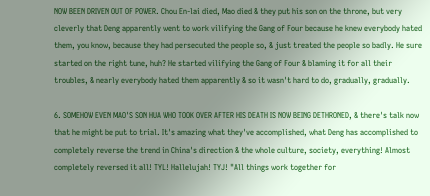NOW BEEN DRIVEN OUT OF POWER. Chou En-lai died‚ Mao died & they put his son on the throne, but very cleverly that Deng apparently went to work vilifying the Gang of Four because he knew everybody hated them, you know, because they had persecuted the people so, & just treated the people so badly. He sure started on the right tune, huh? He started vilifying the Gang of Four & blaming it for all their troubles, & nearly everybody hated them apparently & so it wasn't hard to do, gradually, gradually.

6. SOMEHOW EVEN MAO'S SON HUA WHO TOOK OVER AFTER HIS DEATH IS NOW BEING DETHRONED, & there's talk now that he might be put to trial. It's amazing what they've accomplished‚ what Deng has accomplished to completely reverse the trend in China's direction & the whole culture, society, everything! Almost completely reversed it all! TYL! Hallelujah! TYJ! "All things work together for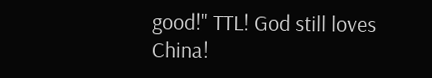good!" TTL! God still loves China!